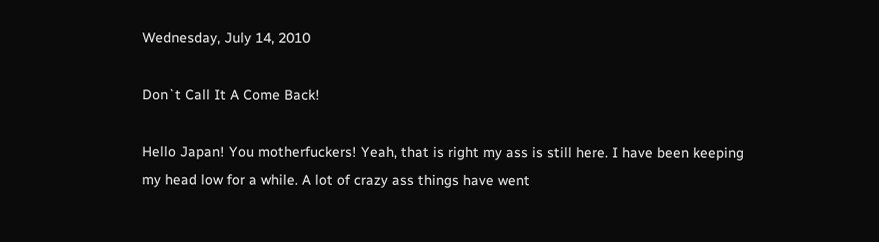Wednesday, July 14, 2010

Don`t Call It A Come Back!

Hello Japan! You motherfuckers! Yeah, that is right my ass is still here. I have been keeping my head low for a while. A lot of crazy ass things have went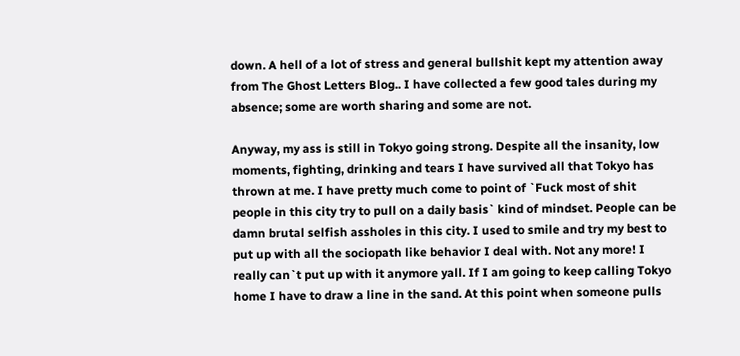down. A hell of a lot of stress and general bullshit kept my attention away from The Ghost Letters Blog.. I have collected a few good tales during my absence; some are worth sharing and some are not.

Anyway, my ass is still in Tokyo going strong. Despite all the insanity, low moments, fighting, drinking and tears I have survived all that Tokyo has thrown at me. I have pretty much come to point of `Fuck most of shit people in this city try to pull on a daily basis` kind of mindset. People can be damn brutal selfish assholes in this city. I used to smile and try my best to put up with all the sociopath like behavior I deal with. Not any more! I really can`t put up with it anymore yall. If I am going to keep calling Tokyo home I have to draw a line in the sand. At this point when someone pulls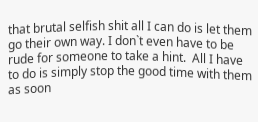that brutal selfish shit all I can do is let them go their own way. I don`t even have to be rude for someone to take a hint.  All I have to do is simply stop the good time with them as soon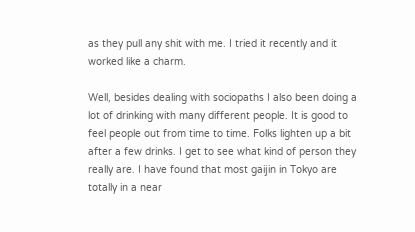as they pull any shit with me. I tried it recently and it worked like a charm.

Well, besides dealing with sociopaths I also been doing a lot of drinking with many different people. It is good to feel people out from time to time. Folks lighten up a bit after a few drinks. I get to see what kind of person they really are. I have found that most gaijin in Tokyo are totally in a near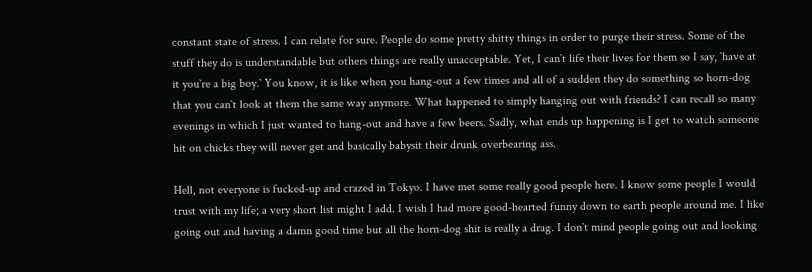constant state of stress. I can relate for sure. People do some pretty shitty things in order to purge their stress. Some of the stuff they do is understandable but others things are really unacceptable. Yet, I can`t life their lives for them so I say, `have at it you`re a big boy.` You know, it is like when you hang-out a few times and all of a sudden they do something so horn-dog that you can`t look at them the same way anymore. What happened to simply hanging out with friends? I can recall so many evenings in which I just wanted to hang-out and have a few beers. Sadly, what ends up happening is I get to watch someone hit on chicks they will never get and basically babysit their drunk overbearing ass.

Hell, not everyone is fucked-up and crazed in Tokyo. I have met some really good people here. I know some people I would trust with my life; a very short list might I add. I wish I had more good-hearted funny down to earth people around me. I like going out and having a damn good time but all the horn-dog shit is really a drag. I don`t mind people going out and looking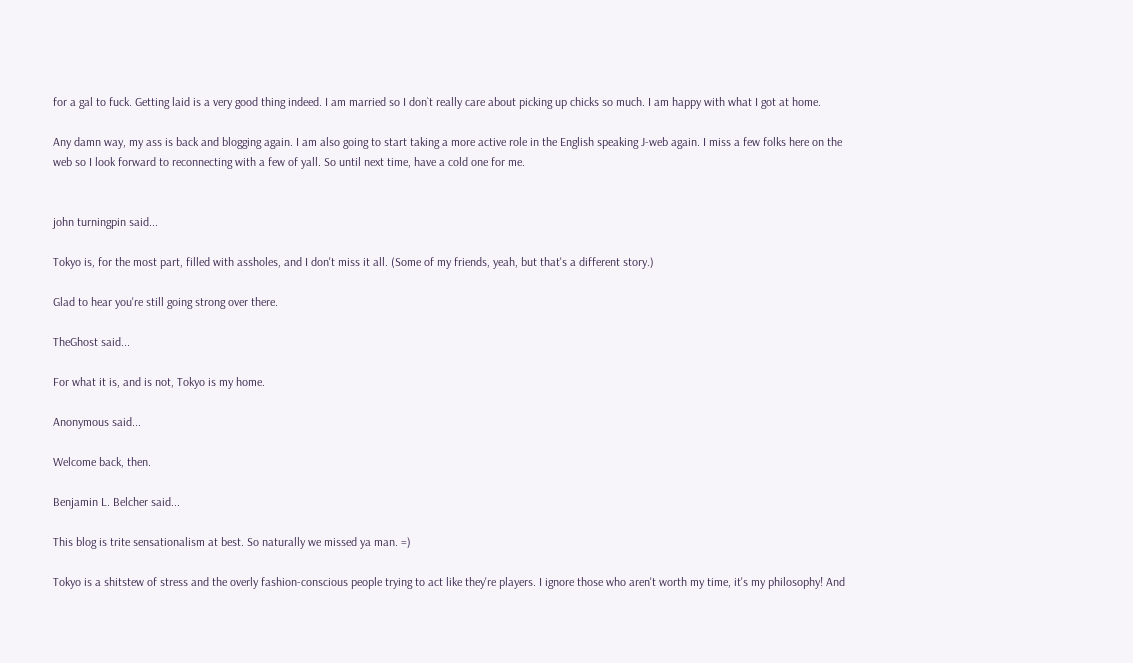for a gal to fuck. Getting laid is a very good thing indeed. I am married so I don`t really care about picking up chicks so much. I am happy with what I got at home.

Any damn way, my ass is back and blogging again. I am also going to start taking a more active role in the English speaking J-web again. I miss a few folks here on the web so I look forward to reconnecting with a few of yall. So until next time, have a cold one for me.


john turningpin said...

Tokyo is, for the most part, filled with assholes, and I don't miss it all. (Some of my friends, yeah, but that's a different story.)

Glad to hear you're still going strong over there.

TheGhost said...

For what it is, and is not, Tokyo is my home.

Anonymous said...

Welcome back, then.

Benjamin L. Belcher said...

This blog is trite sensationalism at best. So naturally we missed ya man. =)

Tokyo is a shitstew of stress and the overly fashion-conscious people trying to act like they're players. I ignore those who aren't worth my time, it's my philosophy! And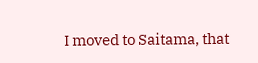I moved to Saitama, that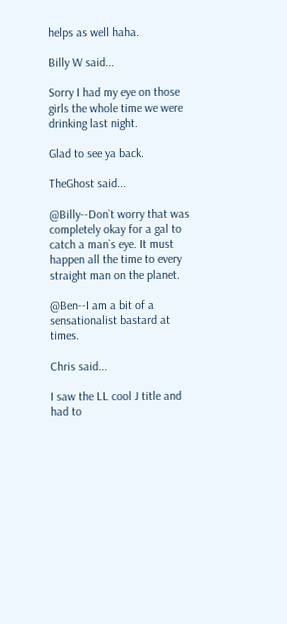helps as well haha.

Billy W said...

Sorry I had my eye on those girls the whole time we were drinking last night.

Glad to see ya back.

TheGhost said...

@Billy--Don`t worry that was completely okay for a gal to catch a man`s eye. It must happen all the time to every straight man on the planet.

@Ben--I am a bit of a sensationalist bastard at times.

Chris said...

I saw the LL cool J title and had to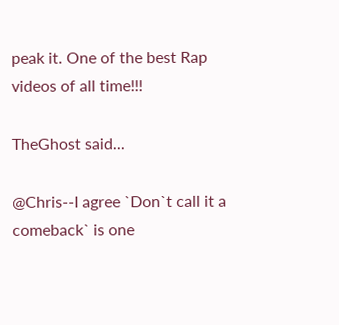peak it. One of the best Rap videos of all time!!!

TheGhost said...

@Chris--I agree `Don`t call it a comeback` is one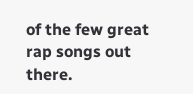of the few great rap songs out there.